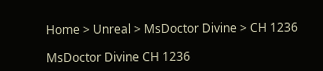Home > Unreal > MsDoctor Divine > CH 1236

MsDoctor Divine CH 1236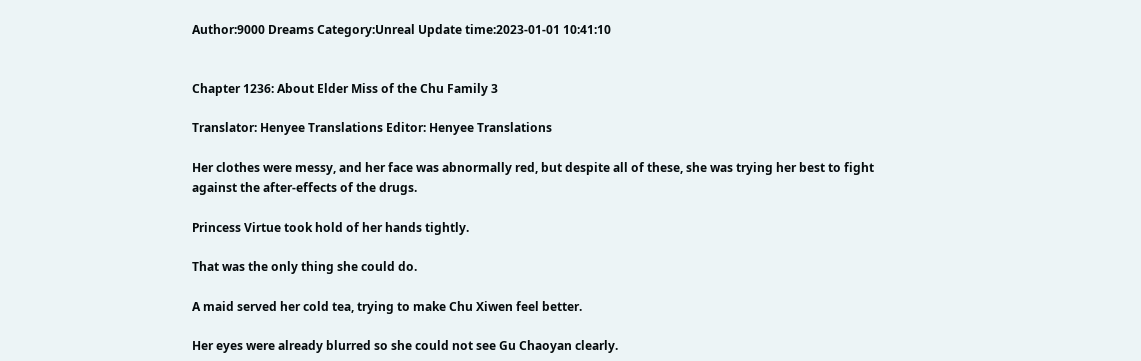Author:9000 Dreams Category:Unreal Update time:2023-01-01 10:41:10


Chapter 1236: About Elder Miss of the Chu Family 3

Translator: Henyee Translations Editor: Henyee Translations

Her clothes were messy, and her face was abnormally red, but despite all of these, she was trying her best to fight against the after-effects of the drugs.

Princess Virtue took hold of her hands tightly.

That was the only thing she could do.

A maid served her cold tea, trying to make Chu Xiwen feel better.

Her eyes were already blurred so she could not see Gu Chaoyan clearly.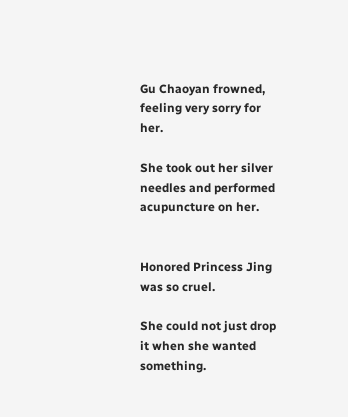Gu Chaoyan frowned, feeling very sorry for her.

She took out her silver needles and performed acupuncture on her.


Honored Princess Jing was so cruel.

She could not just drop it when she wanted something.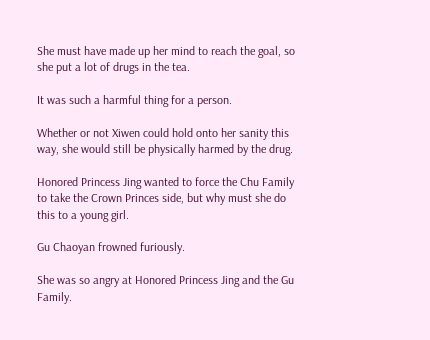She must have made up her mind to reach the goal, so she put a lot of drugs in the tea.

It was such a harmful thing for a person.

Whether or not Xiwen could hold onto her sanity this way, she would still be physically harmed by the drug.

Honored Princess Jing wanted to force the Chu Family to take the Crown Princes side, but why must she do this to a young girl.

Gu Chaoyan frowned furiously.

She was so angry at Honored Princess Jing and the Gu Family.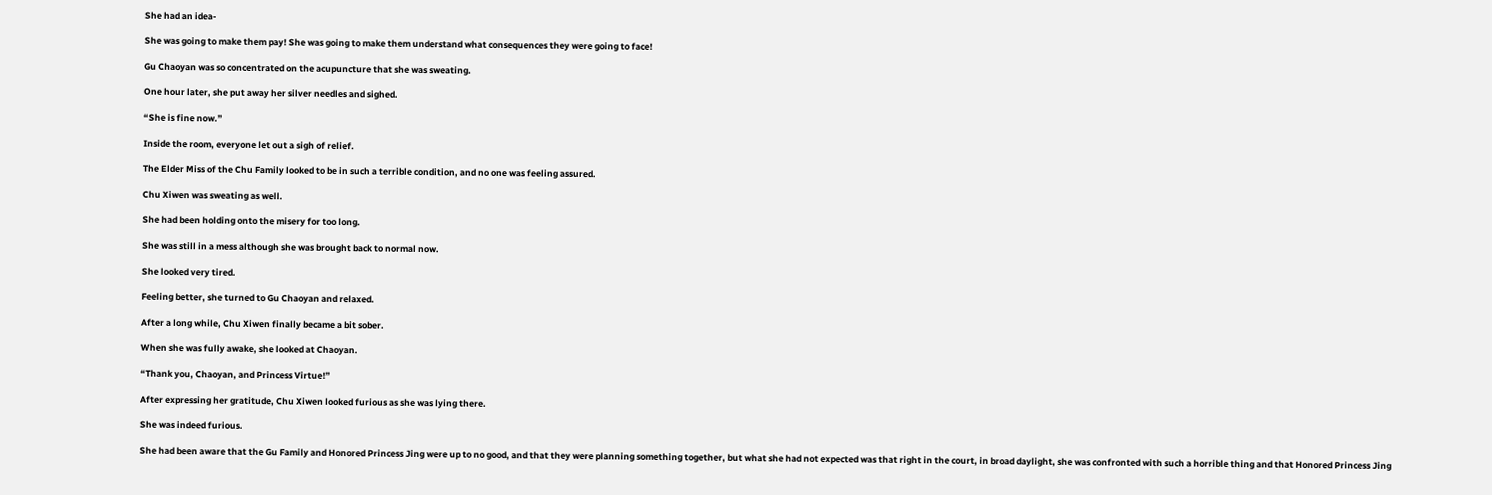She had an idea-

She was going to make them pay! She was going to make them understand what consequences they were going to face!

Gu Chaoyan was so concentrated on the acupuncture that she was sweating.

One hour later, she put away her silver needles and sighed.

“She is fine now.”

Inside the room, everyone let out a sigh of relief.

The Elder Miss of the Chu Family looked to be in such a terrible condition, and no one was feeling assured.

Chu Xiwen was sweating as well.

She had been holding onto the misery for too long.

She was still in a mess although she was brought back to normal now.

She looked very tired.

Feeling better, she turned to Gu Chaoyan and relaxed.

After a long while, Chu Xiwen finally became a bit sober.

When she was fully awake, she looked at Chaoyan.

“Thank you, Chaoyan, and Princess Virtue!”

After expressing her gratitude, Chu Xiwen looked furious as she was lying there.

She was indeed furious.

She had been aware that the Gu Family and Honored Princess Jing were up to no good, and that they were planning something together, but what she had not expected was that right in the court, in broad daylight, she was confronted with such a horrible thing and that Honored Princess Jing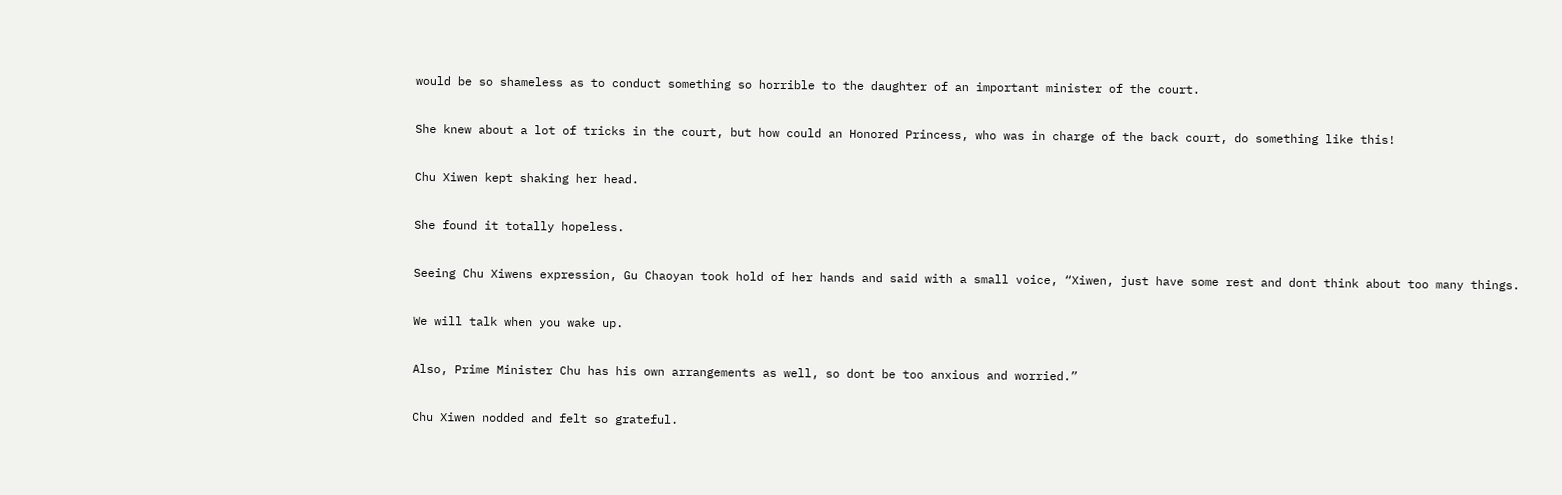would be so shameless as to conduct something so horrible to the daughter of an important minister of the court.

She knew about a lot of tricks in the court, but how could an Honored Princess, who was in charge of the back court, do something like this!

Chu Xiwen kept shaking her head.

She found it totally hopeless.

Seeing Chu Xiwens expression, Gu Chaoyan took hold of her hands and said with a small voice, “Xiwen, just have some rest and dont think about too many things.

We will talk when you wake up.

Also, Prime Minister Chu has his own arrangements as well, so dont be too anxious and worried.”

Chu Xiwen nodded and felt so grateful.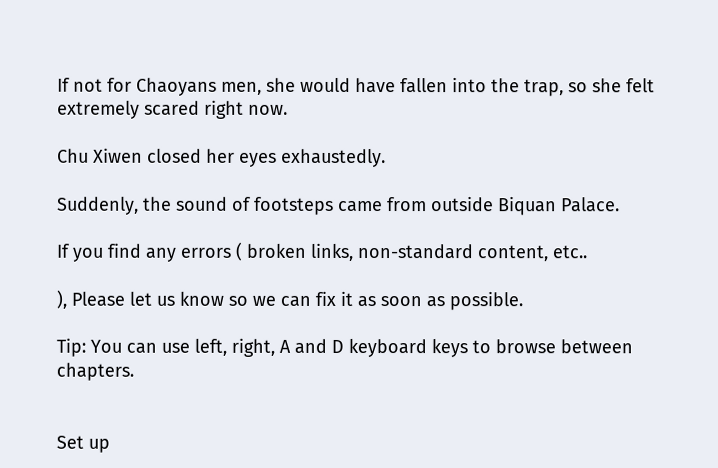If not for Chaoyans men, she would have fallen into the trap, so she felt extremely scared right now.

Chu Xiwen closed her eyes exhaustedly.

Suddenly, the sound of footsteps came from outside Biquan Palace.

If you find any errors ( broken links, non-standard content, etc..

), Please let us know so we can fix it as soon as possible.

Tip: You can use left, right, A and D keyboard keys to browse between chapters.


Set up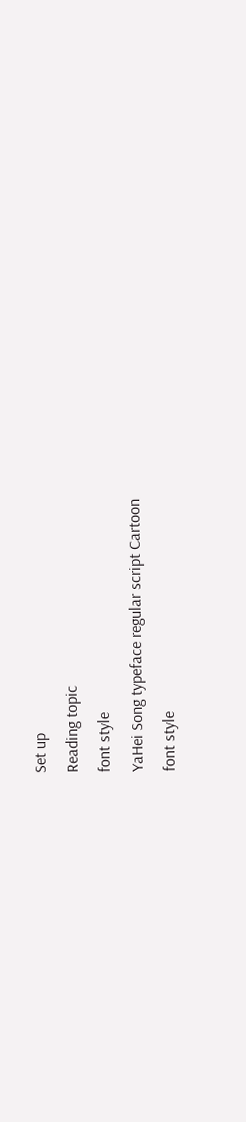Set up
Reading topic
font style
YaHei Song typeface regular script Cartoon
font style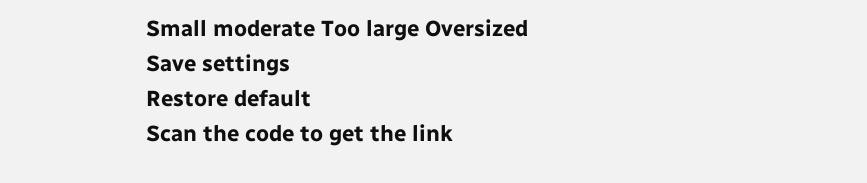Small moderate Too large Oversized
Save settings
Restore default
Scan the code to get the link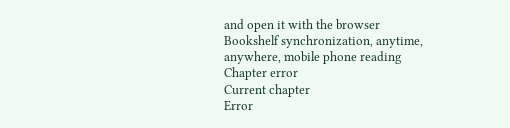and open it with the browser
Bookshelf synchronization, anytime, anywhere, mobile phone reading
Chapter error
Current chapter
Error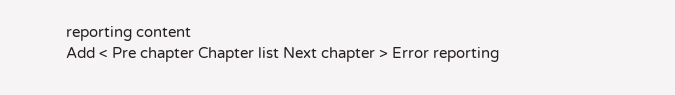reporting content
Add < Pre chapter Chapter list Next chapter > Error reporting